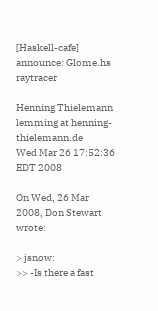[Haskell-cafe] announce: Glome.hs raytracer

Henning Thielemann lemming at henning-thielemann.de
Wed Mar 26 17:52:36 EDT 2008

On Wed, 26 Mar 2008, Don Stewart wrote:

> jsnow:
>> -Is there a fast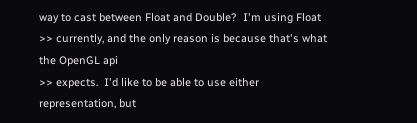way to cast between Float and Double?  I'm using Float
>> currently, and the only reason is because that's what the OpenGL api
>> expects.  I'd like to be able to use either representation, but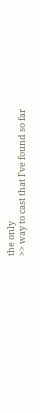the only
>> way to cast that I've found so far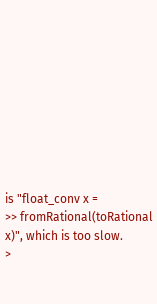is "float_conv x =
>> fromRational(toRational x)", which is too slow.
>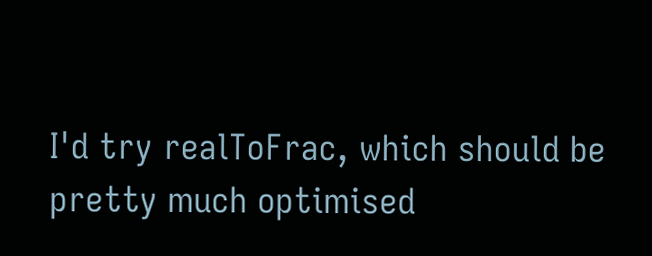I'd try realToFrac, which should be pretty much optimised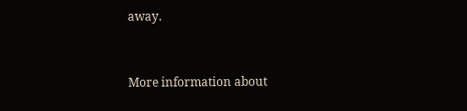away.


More information about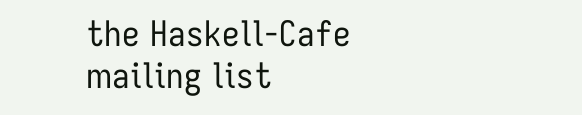the Haskell-Cafe mailing list